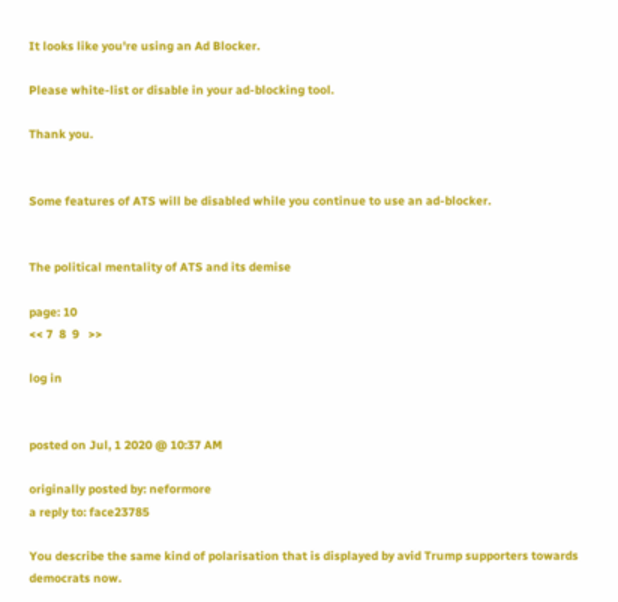It looks like you're using an Ad Blocker.

Please white-list or disable in your ad-blocking tool.

Thank you.


Some features of ATS will be disabled while you continue to use an ad-blocker.


The political mentality of ATS and its demise

page: 10
<< 7  8  9   >>

log in


posted on Jul, 1 2020 @ 10:37 AM

originally posted by: neformore
a reply to: face23785

You describe the same kind of polarisation that is displayed by avid Trump supporters towards democrats now.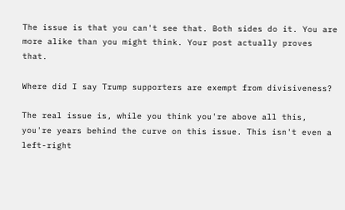The issue is that you can't see that. Both sides do it. You are more alike than you might think. Your post actually proves that.

Where did I say Trump supporters are exempt from divisiveness?

The real issue is, while you think you're above all this, you're years behind the curve on this issue. This isn't even a left-right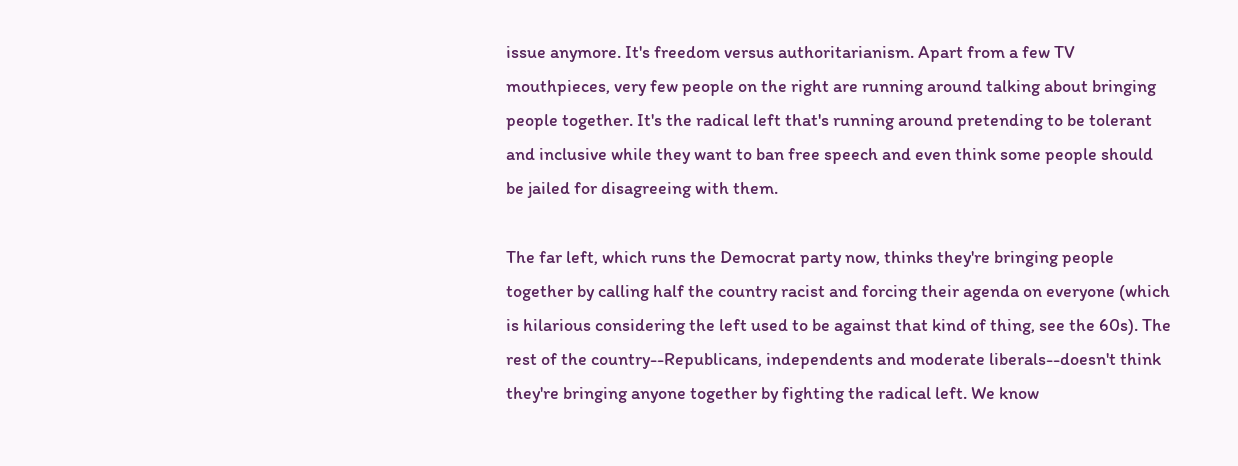issue anymore. It's freedom versus authoritarianism. Apart from a few TV mouthpieces, very few people on the right are running around talking about bringing people together. It's the radical left that's running around pretending to be tolerant and inclusive while they want to ban free speech and even think some people should be jailed for disagreeing with them.

The far left, which runs the Democrat party now, thinks they're bringing people together by calling half the country racist and forcing their agenda on everyone (which is hilarious considering the left used to be against that kind of thing, see the 60s). The rest of the country--Republicans, independents and moderate liberals--doesn't think they're bringing anyone together by fighting the radical left. We know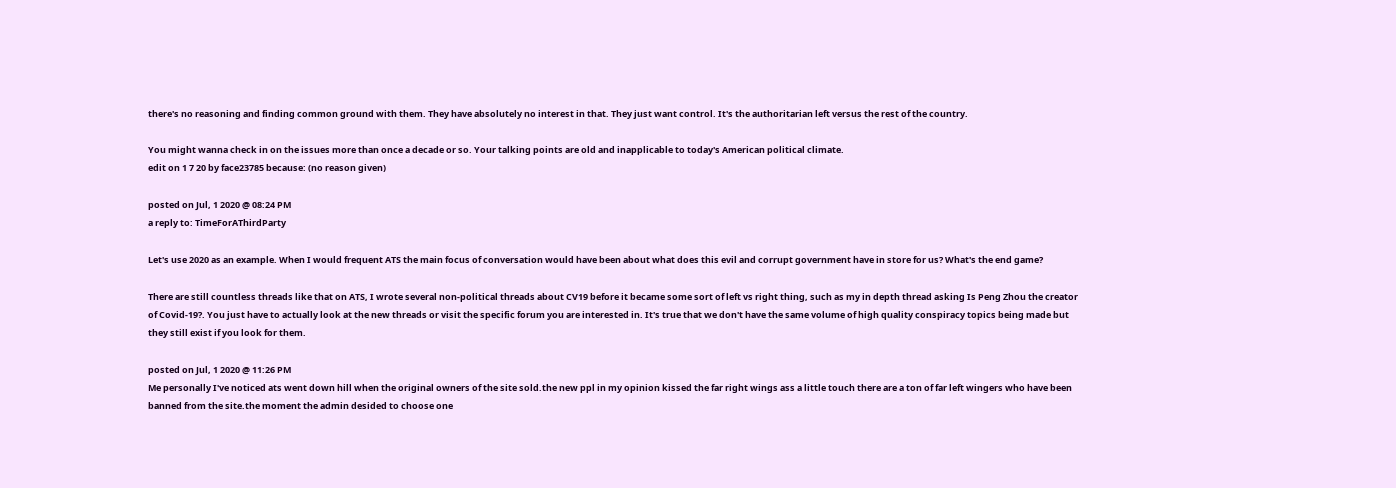there's no reasoning and finding common ground with them. They have absolutely no interest in that. They just want control. It's the authoritarian left versus the rest of the country.

You might wanna check in on the issues more than once a decade or so. Your talking points are old and inapplicable to today's American political climate.
edit on 1 7 20 by face23785 because: (no reason given)

posted on Jul, 1 2020 @ 08:24 PM
a reply to: TimeForAThirdParty

Let's use 2020 as an example. When I would frequent ATS the main focus of conversation would have been about what does this evil and corrupt government have in store for us? What's the end game?

There are still countless threads like that on ATS, I wrote several non-political threads about CV19 before it became some sort of left vs right thing, such as my in depth thread asking Is Peng Zhou the creator of Covid-19?. You just have to actually look at the new threads or visit the specific forum you are interested in. It's true that we don't have the same volume of high quality conspiracy topics being made but they still exist if you look for them.

posted on Jul, 1 2020 @ 11:26 PM
Me personally I've noticed ats went down hill when the original owners of the site sold.the new ppl in my opinion kissed the far right wings ass a little touch there are a ton of far left wingers who have been banned from the site.the moment the admin desided to choose one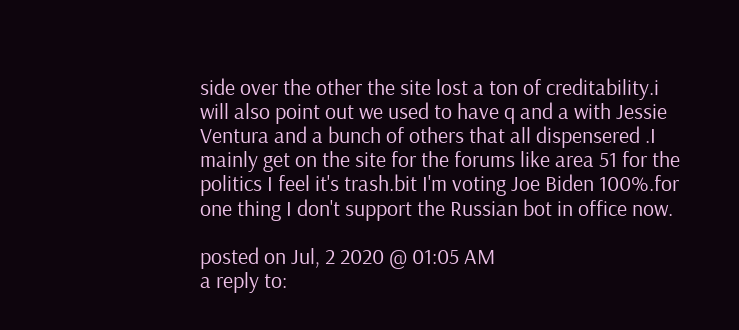side over the other the site lost a ton of creditability.i will also point out we used to have q and a with Jessie Ventura and a bunch of others that all dispensered .I mainly get on the site for the forums like area 51 for the politics I feel it's trash.bit I'm voting Joe Biden 100%.for one thing I don't support the Russian bot in office now.

posted on Jul, 2 2020 @ 01:05 AM
a reply to: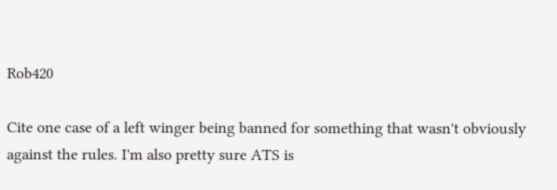Rob420

Cite one case of a left winger being banned for something that wasn't obviously against the rules. I'm also pretty sure ATS is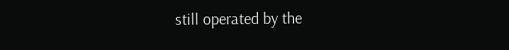still operated by the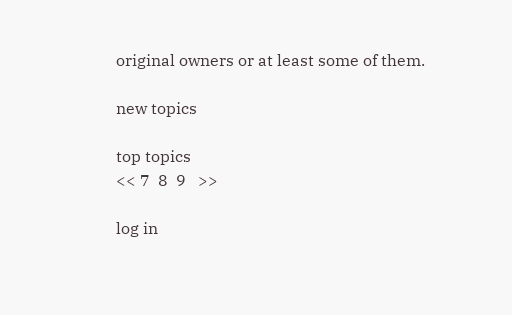original owners or at least some of them.

new topics

top topics
<< 7  8  9   >>

log in